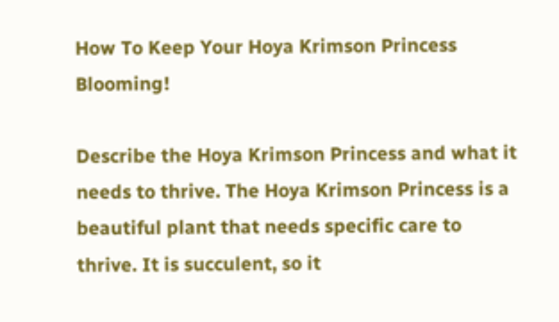How To Keep Your Hoya Krimson Princess Blooming!

Describe the Hoya Krimson Princess and what it needs to thrive. The Hoya Krimson Princess is a beautiful plant that needs specific care to thrive. It is succulent, so it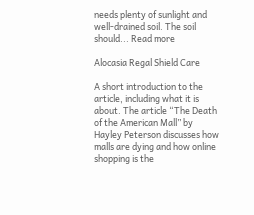needs plenty of sunlight and well-drained soil. The soil should... Read more

Alocasia Regal Shield Care

A short introduction to the article, including what it is about. The article “The Death of the American Mall” by Hayley Peterson discusses how malls are dying and how online shopping is the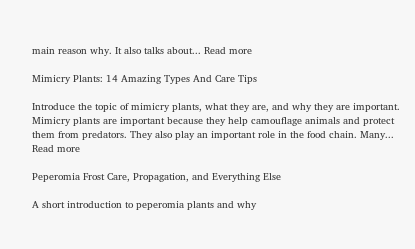main reason why. It also talks about... Read more

Mimicry Plants: 14 Amazing Types And Care Tips

Introduce the topic of mimicry plants, what they are, and why they are important.   Mimicry plants are important because they help camouflage animals and protect them from predators. They also play an important role in the food chain. Many... Read more

Peperomia Frost Care, Propagation, and Everything Else

A short introduction to peperomia plants and why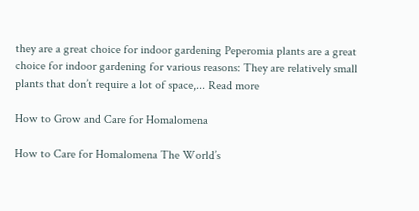they are a great choice for indoor gardening Peperomia plants are a great choice for indoor gardening for various reasons: They are relatively small plants that don’t require a lot of space,... Read more

How to Grow and Care for Homalomena

How to Care for Homalomena The World’s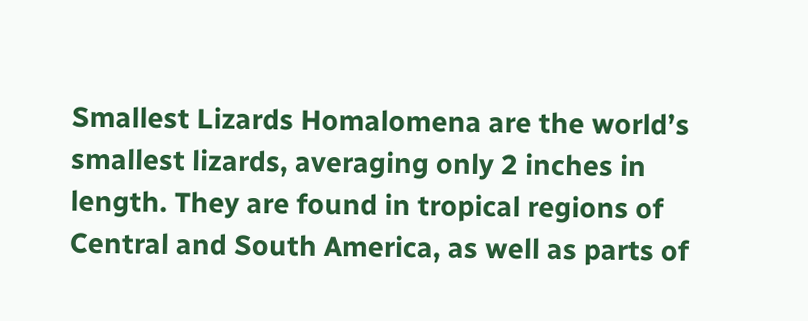Smallest Lizards Homalomena are the world’s smallest lizards, averaging only 2 inches in length. They are found in tropical regions of Central and South America, as well as parts of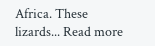Africa. These lizards... Read more